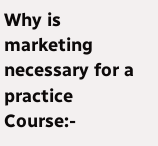Why is marketing necessary for a practice
Course:-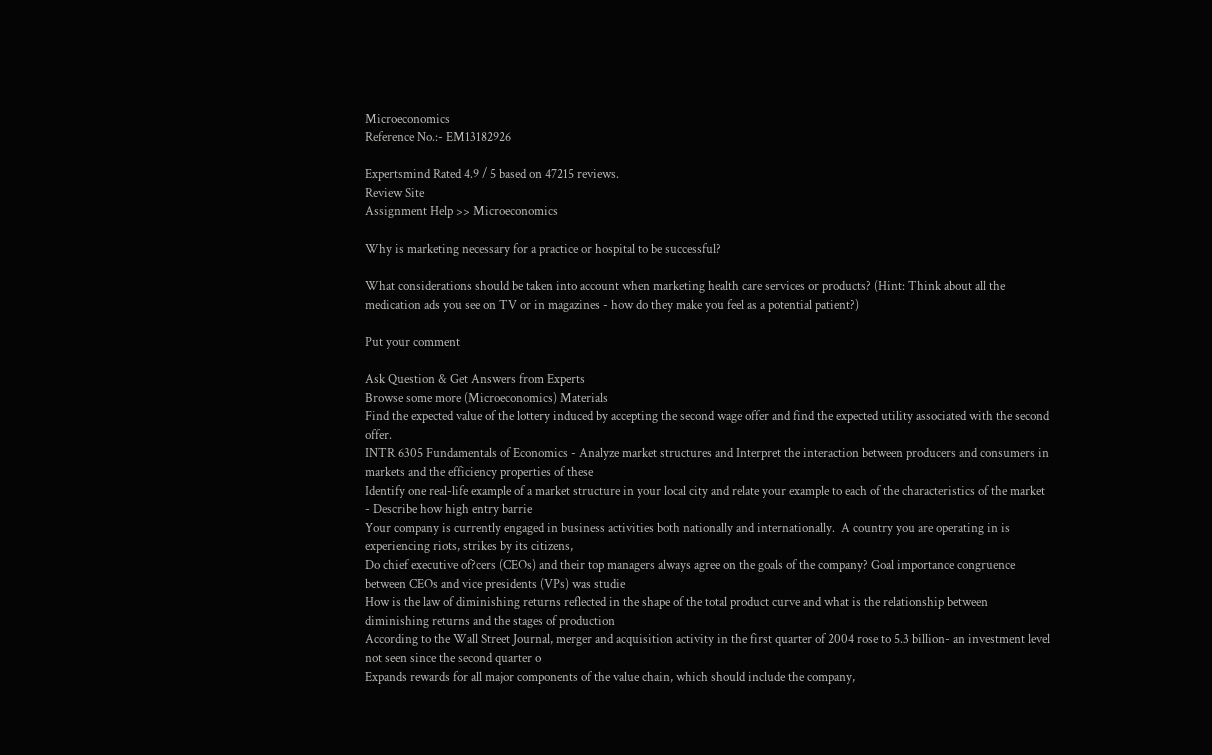Microeconomics
Reference No.:- EM13182926

Expertsmind Rated 4.9 / 5 based on 47215 reviews.
Review Site
Assignment Help >> Microeconomics

Why is marketing necessary for a practice or hospital to be successful?

What considerations should be taken into account when marketing health care services or products? (Hint: Think about all the medication ads you see on TV or in magazines - how do they make you feel as a potential patient?)

Put your comment

Ask Question & Get Answers from Experts
Browse some more (Microeconomics) Materials
Find the expected value of the lottery induced by accepting the second wage offer and find the expected utility associated with the second offer.
INTR 6305 Fundamentals of Economics - Analyze market structures and Interpret the interaction between producers and consumers in markets and the efficiency properties of these
Identify one real-life example of a market structure in your local city and relate your example to each of the characteristics of the market - Describe how high entry barrie
Your company is currently engaged in business activities both nationally and internationally.  A country you are operating in is experiencing riots, strikes by its citizens,
Do chief executive of?cers (CEOs) and their top managers always agree on the goals of the company? Goal importance congruence between CEOs and vice presidents (VPs) was studie
How is the law of diminishing returns reflected in the shape of the total product curve and what is the relationship between diminishing returns and the stages of production
According to the Wall Street Journal, merger and acquisition activity in the first quarter of 2004 rose to 5.3 billion- an investment level not seen since the second quarter o
Expands rewards for all major components of the value chain, which should include the company,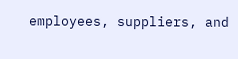employees, suppliers, and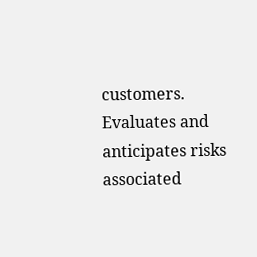customers. Evaluates and anticipates risks associated